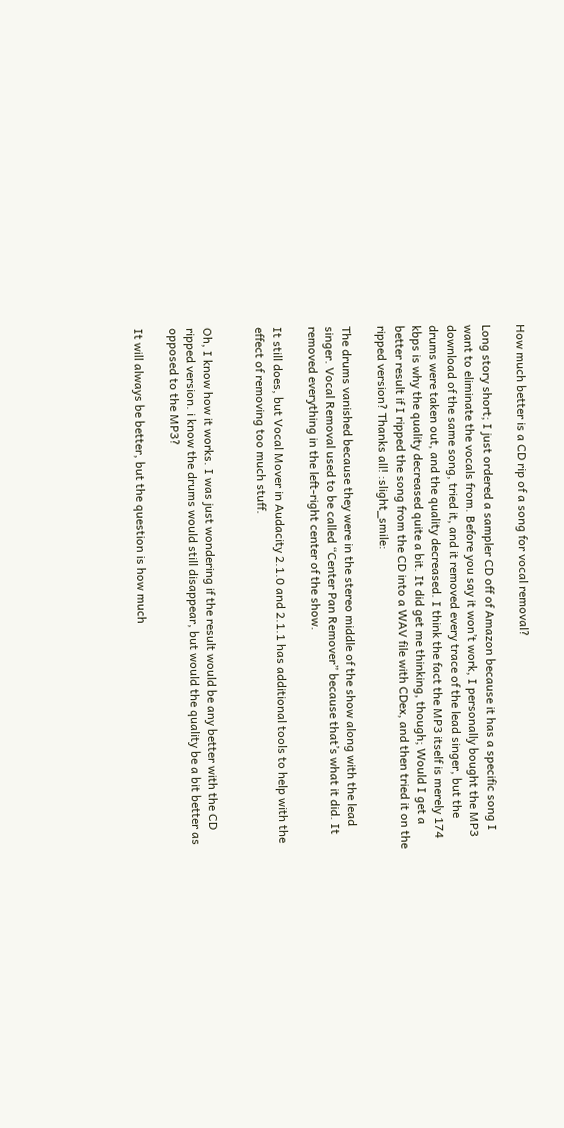How much better is a CD rip of a song for vocal removal?

Long story short; I just ordered a sampler CD off of Amazon because it has a specific song I want to eliminate the vocals from. Before you say it won’t work, I personally bought the MP3 download of the same song, tried it, and it removed every trace of the lead singer, but the drums were taken out, and the quality decreased. I think the fact the MP3 itself is merely 174 kbps is why the quality decreased quite a bit. It did get me thinking, though; Would I get a better result if I ripped the song from the CD into a WAV file with CDex, and then tried it on the ripped version? Thanks all! :slight_smile:

The drums vanished because they were in the stereo middle of the show along with the lead singer. Vocal Removal used to be called “Center Pan Remover” because that’s what it did. It removed everything in the left-right center of the show.

It still does, but Vocal Mover in Audacity 2.1.0 and 2.1.1 has additional tools to help with the effect of removing too much stuff.


Oh, I know how it works. I was just wondering if the result would be any better with the CD ripped version. i know the drums would still disappear, but would the quality be a bit better as opposed to the MP3?

It will always be better, but the question is how much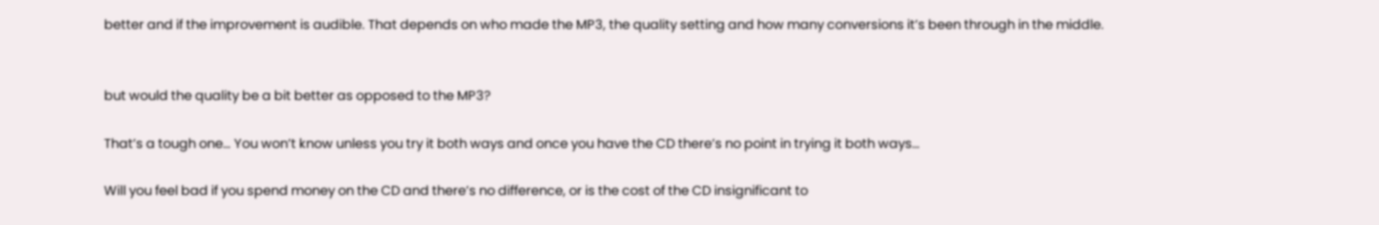better and if the improvement is audible. That depends on who made the MP3, the quality setting and how many conversions it’s been through in the middle.


but would the quality be a bit better as opposed to the MP3?

That’s a tough one… You won’t know unless you try it both ways and once you have the CD there’s no point in trying it both ways…

Will you feel bad if you spend money on the CD and there’s no difference, or is the cost of the CD insignificant to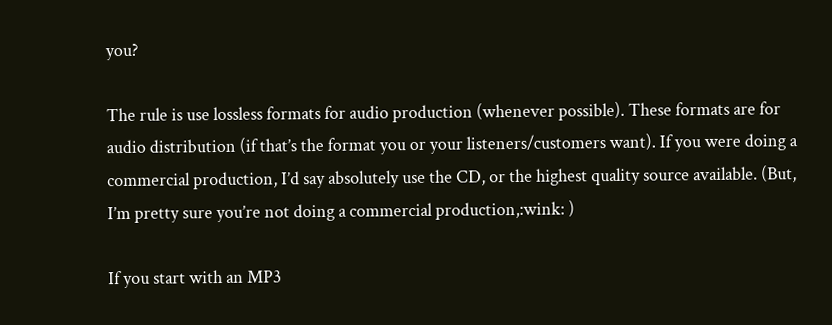you?

The rule is use lossless formats for audio production (whenever possible). These formats are for audio distribution (if that’s the format you or your listeners/customers want). If you were doing a commercial production, I’d say absolutely use the CD, or the highest quality source available. (But, I’m pretty sure you’re not doing a commercial production,:wink: )

If you start with an MP3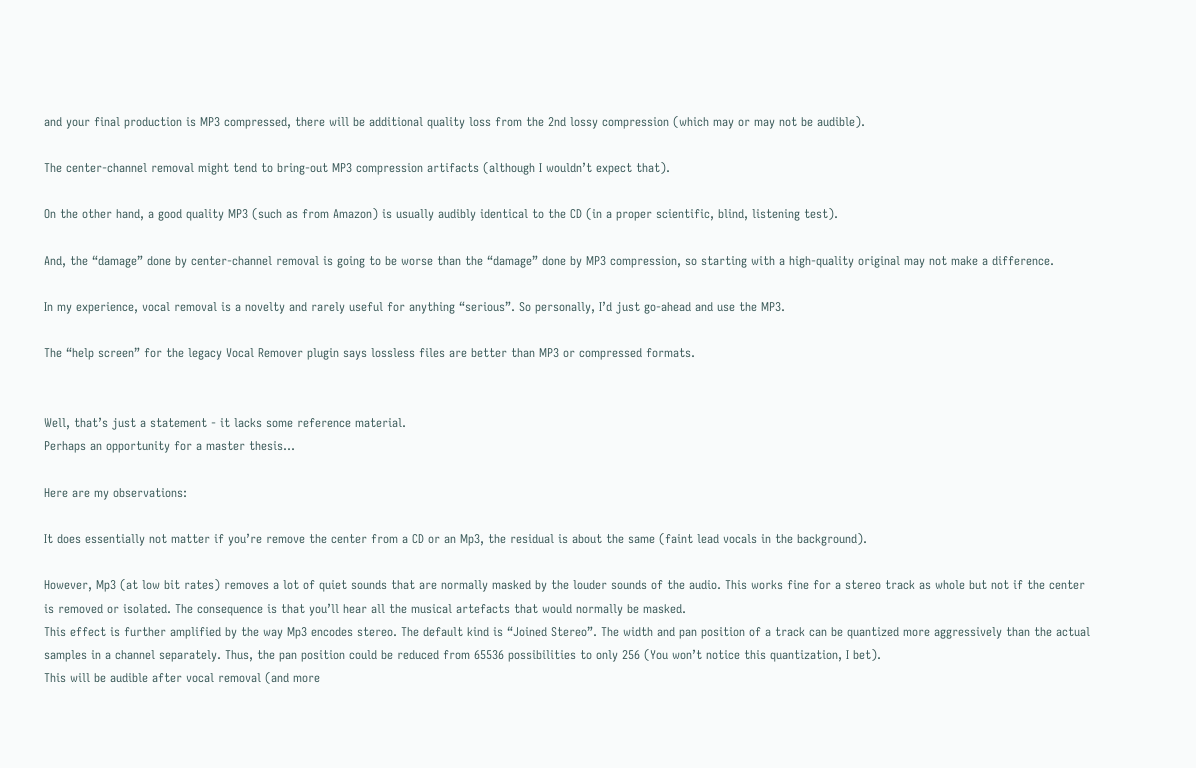and your final production is MP3 compressed, there will be additional quality loss from the 2nd lossy compression (which may or may not be audible).

The center-channel removal might tend to bring-out MP3 compression artifacts (although I wouldn’t expect that).

On the other hand, a good quality MP3 (such as from Amazon) is usually audibly identical to the CD (in a proper scientific, blind, listening test).

And, the “damage” done by center-channel removal is going to be worse than the “damage” done by MP3 compression, so starting with a high-quality original may not make a difference.

In my experience, vocal removal is a novelty and rarely useful for anything “serious”. So personally, I’d just go-ahead and use the MP3.

The “help screen” for the legacy Vocal Remover plugin says lossless files are better than MP3 or compressed formats.


Well, that’s just a statement - it lacks some reference material.
Perhaps an opportunity for a master thesis…

Here are my observations:

It does essentially not matter if you’re remove the center from a CD or an Mp3, the residual is about the same (faint lead vocals in the background).

However, Mp3 (at low bit rates) removes a lot of quiet sounds that are normally masked by the louder sounds of the audio. This works fine for a stereo track as whole but not if the center is removed or isolated. The consequence is that you’ll hear all the musical artefacts that would normally be masked.
This effect is further amplified by the way Mp3 encodes stereo. The default kind is “Joined Stereo”. The width and pan position of a track can be quantized more aggressively than the actual samples in a channel separately. Thus, the pan position could be reduced from 65536 possibilities to only 256 (You won’t notice this quantization, I bet).
This will be audible after vocal removal (and more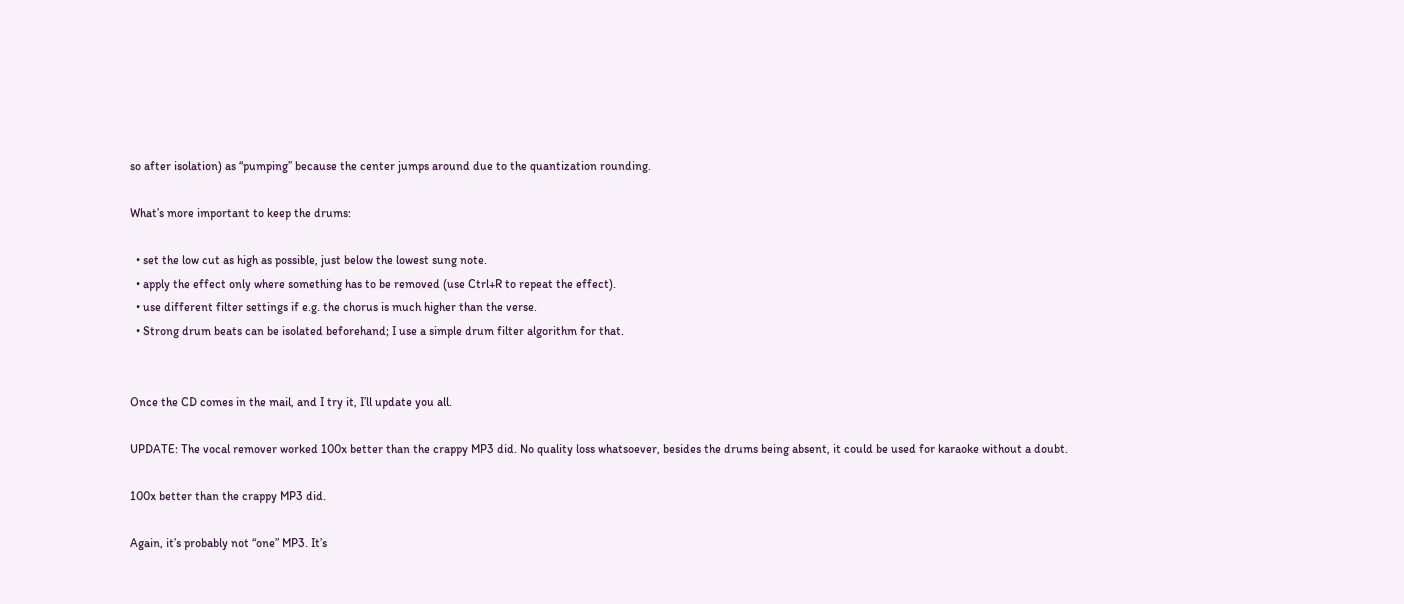so after isolation) as “pumping” because the center jumps around due to the quantization rounding.

What’s more important to keep the drums:

  • set the low cut as high as possible, just below the lowest sung note.
  • apply the effect only where something has to be removed (use Ctrl+R to repeat the effect).
  • use different filter settings if e.g. the chorus is much higher than the verse.
  • Strong drum beats can be isolated beforehand; I use a simple drum filter algorithm for that.


Once the CD comes in the mail, and I try it, I’ll update you all.

UPDATE: The vocal remover worked 100x better than the crappy MP3 did. No quality loss whatsoever, besides the drums being absent, it could be used for karaoke without a doubt.

100x better than the crappy MP3 did.

Again, it’s probably not “one” MP3. It’s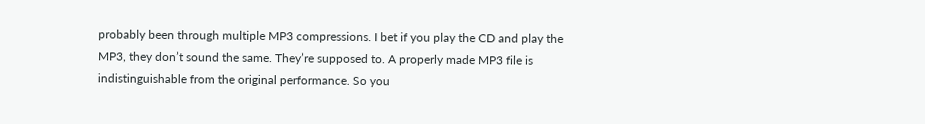probably been through multiple MP3 compressions. I bet if you play the CD and play the MP3, they don’t sound the same. They’re supposed to. A properly made MP3 file is indistinguishable from the original performance. So you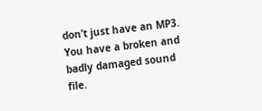don’t just have an MP3. You have a broken and badly damaged sound file.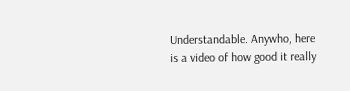Understandable. Anywho, here is a video of how good it really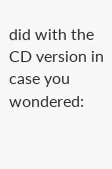did with the CD version in case you wondered: